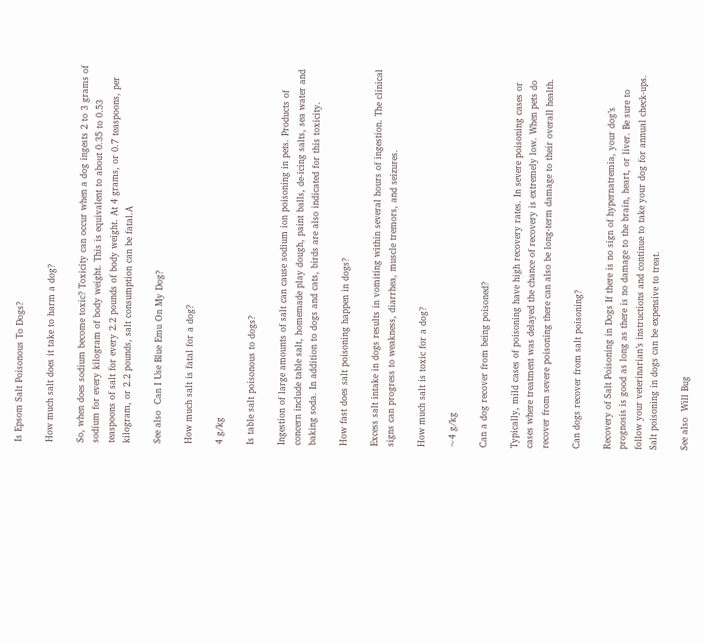Is Epsom Salt Poisonous To Dogs?

How much salt does it take to harm a dog?

So, when does sodium become toxic? Toxicity can occur when a dog ingests 2 to 3 grams of sodium for every kilogram of body weight. This is equivalent to about 0.35 to 0.53 teaspoons of salt for every 2.2 pounds of body weight. At 4 grams, or 0.7 teaspoons, per kilogram, or 2.2 pounds, salt consumption can be fatal.A

See also  Can I Use Blue Emu On My Dog?

How much salt is fatal for a dog?

4 g/kg

Is table salt poisonous to dogs?

Ingestion of large amounts of salt can cause sodium ion poisoning in pets. Products of concern include table salt, homemade play dough, paint balls, de-icing salts, sea water and baking soda. In addition to dogs and cats, birds are also indicated for this toxicity.

How fast does salt poisoning happen in dogs?

Excess salt intake in dogs results in vomiting within several hours of ingestion. The clinical signs can progress to weakness, diarrhea, muscle tremors, and seizures.

How much salt is toxic for a dog?

~4 g/kg

Can a dog recover from being poisoned?

Typically, mild cases of poisoning have high recovery rates. In severe poisoning cases or cases where treatment was delayed the chance of recovery is extremely low. When pets do recover from severe poisoning there can also be long-term damage to their overall health.

Can dogs recover from salt poisoning?

Recovery of Salt Poisoning in Dogs If there is no sign of hypernatremia, your dog’s prognosis is good as long as there is no damage to the brain, heart, or liver. Be sure to follow your veterinarian’s instructions and continue to take your dog for annual check-ups. Salt poisoning in dogs can be expensive to treat.

See also  Will Bug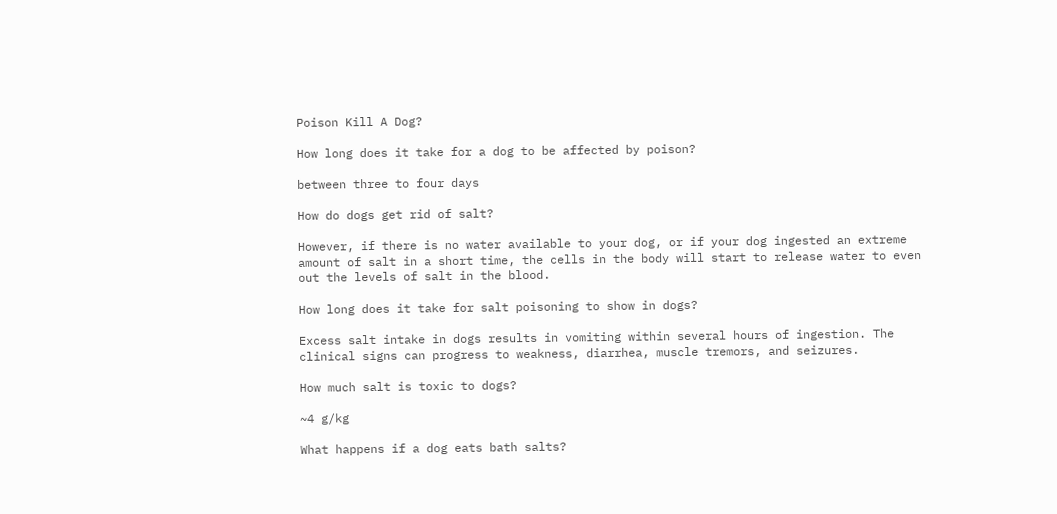Poison Kill A Dog?

How long does it take for a dog to be affected by poison?

between three to four days

How do dogs get rid of salt?

However, if there is no water available to your dog, or if your dog ingested an extreme amount of salt in a short time, the cells in the body will start to release water to even out the levels of salt in the blood.

How long does it take for salt poisoning to show in dogs?

Excess salt intake in dogs results in vomiting within several hours of ingestion. The clinical signs can progress to weakness, diarrhea, muscle tremors, and seizures.

How much salt is toxic to dogs?

~4 g/kg

What happens if a dog eats bath salts?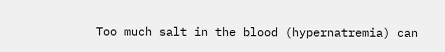Too much salt in the blood (hypernatremia) can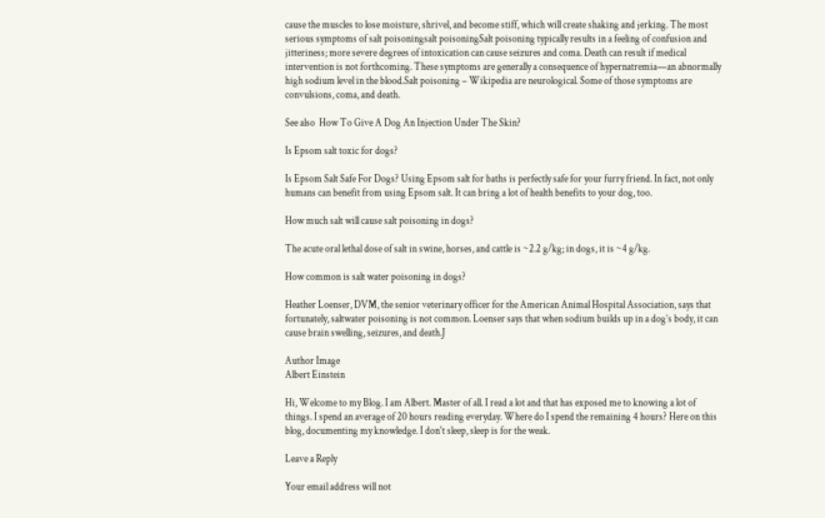cause the muscles to lose moisture, shrivel, and become stiff, which will create shaking and jerking. The most serious symptoms of salt poisoningsalt poisoningSalt poisoning typically results in a feeling of confusion and jitteriness; more severe degrees of intoxication can cause seizures and coma. Death can result if medical intervention is not forthcoming. These symptoms are generally a consequence of hypernatremia—an abnormally high sodium level in the blood.Salt poisoning – Wikipedia are neurological. Some of those symptoms are convulsions, coma, and death.

See also  How To Give A Dog An Injection Under The Skin?

Is Epsom salt toxic for dogs?

Is Epsom Salt Safe For Dogs? Using Epsom salt for baths is perfectly safe for your furry friend. In fact, not only humans can benefit from using Epsom salt. It can bring a lot of health benefits to your dog, too.

How much salt will cause salt poisoning in dogs?

The acute oral lethal dose of salt in swine, horses, and cattle is ~2.2 g/kg; in dogs, it is ~4 g/kg.

How common is salt water poisoning in dogs?

Heather Loenser, DVM, the senior veterinary officer for the American Animal Hospital Association, says that fortunately, saltwater poisoning is not common. Loenser says that when sodium builds up in a dog’s body, it can cause brain swelling, seizures, and death.J

Author Image
Albert Einstein

Hi, Welcome to my Blog. I am Albert. Master of all. I read a lot and that has exposed me to knowing a lot of things. I spend an average of 20 hours reading everyday. Where do I spend the remaining 4 hours? Here on this blog, documenting my knowledge. I don't sleep, sleep is for the weak.

Leave a Reply

Your email address will not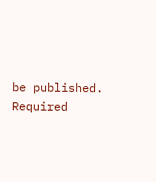be published. Required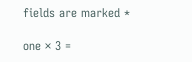fields are marked *

one × 3 =